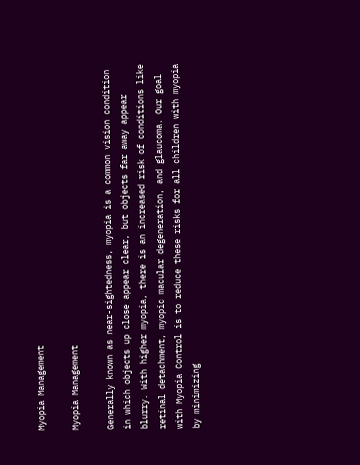Myopia Management

Myopia Management

Generally known as near-sightedness, myopia is a common vision condition in which objects up close appear clear, but objects far away appear blurry. With higher myopia, there is an increased risk of conditions like retinal detachment, myopic macular degeneration, and glaucoma. Our goal with Myopia Control is to reduce these risks for all children with myopia by minimizing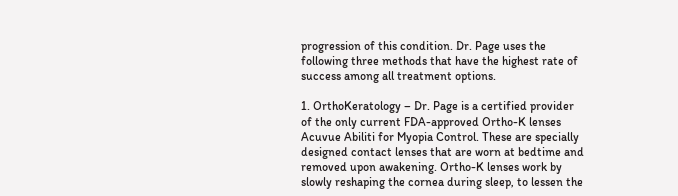progression of this condition. Dr. Page uses the following three methods that have the highest rate of success among all treatment options.

1. OrthoKeratology – Dr. Page is a certified provider of the only current FDA-approved Ortho-K lenses Acuvue Abiliti for Myopia Control. These are specially designed contact lenses that are worn at bedtime and removed upon awakening. Ortho-K lenses work by slowly reshaping the cornea during sleep, to lessen the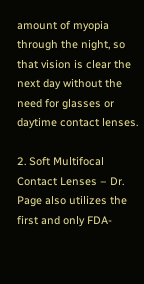amount of myopia through the night, so that vision is clear the next day without the need for glasses or daytime contact lenses.

2. Soft Multifocal Contact Lenses – Dr. Page also utilizes the first and only FDA-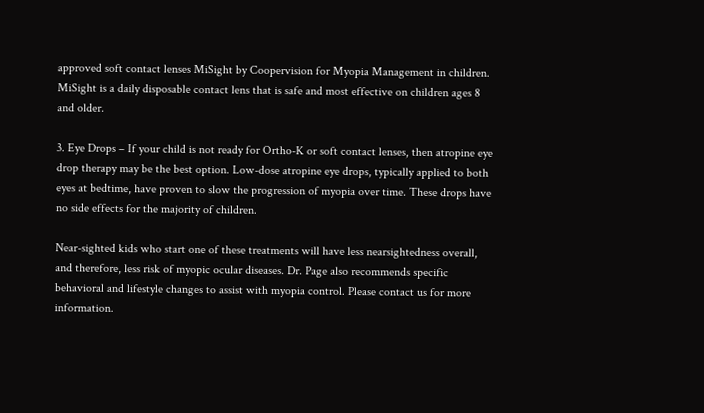approved soft contact lenses MiSight by Coopervision for Myopia Management in children. MiSight is a daily disposable contact lens that is safe and most effective on children ages 8 and older.

3. Eye Drops – If your child is not ready for Ortho-K or soft contact lenses, then atropine eye drop therapy may be the best option. Low-dose atropine eye drops, typically applied to both eyes at bedtime, have proven to slow the progression of myopia over time. These drops have no side effects for the majority of children.

Near-sighted kids who start one of these treatments will have less nearsightedness overall, and therefore, less risk of myopic ocular diseases. Dr. Page also recommends specific behavioral and lifestyle changes to assist with myopia control. Please contact us for more information.